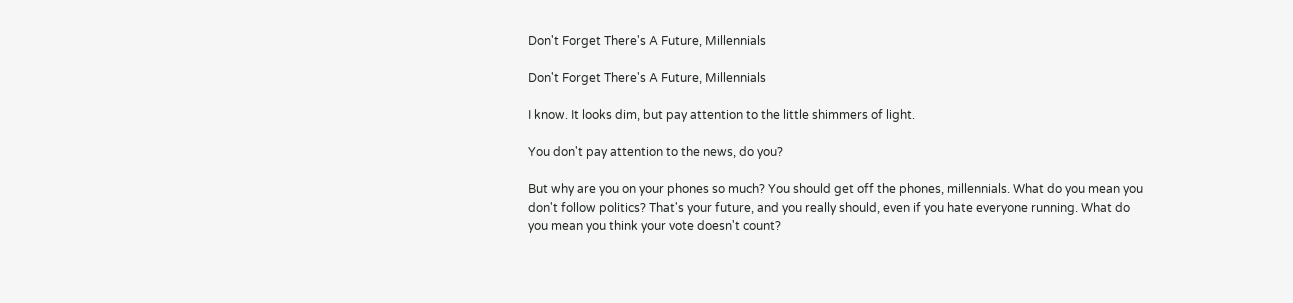Don't Forget There's A Future, Millennials

Don't Forget There's A Future, Millennials

I know. It looks dim, but pay attention to the little shimmers of light.

You don't pay attention to the news, do you?

But why are you on your phones so much? You should get off the phones, millennials. What do you mean you don't follow politics? That's your future, and you really should, even if you hate everyone running. What do you mean you think your vote doesn't count?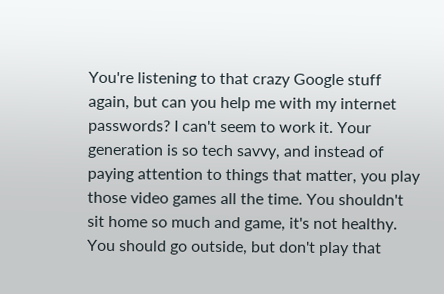You're listening to that crazy Google stuff again, but can you help me with my internet passwords? I can't seem to work it. Your generation is so tech savvy, and instead of paying attention to things that matter, you play those video games all the time. You shouldn't sit home so much and game, it's not healthy. You should go outside, but don't play that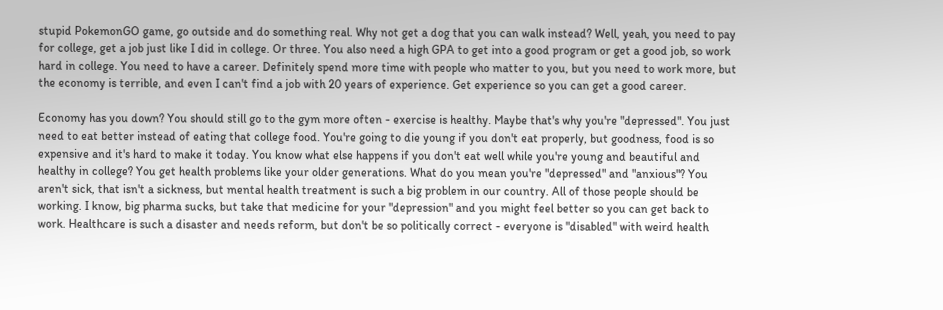stupid PokemonGO game, go outside and do something real. Why not get a dog that you can walk instead? Well, yeah, you need to pay for college, get a job just like I did in college. Or three. You also need a high GPA to get into a good program or get a good job, so work hard in college. You need to have a career. Definitely spend more time with people who matter to you, but you need to work more, but the economy is terrible, and even I can't find a job with 20 years of experience. Get experience so you can get a good career.

Economy has you down? You should still go to the gym more often - exercise is healthy. Maybe that's why you're "depressed". You just need to eat better instead of eating that college food. You're going to die young if you don't eat properly, but goodness, food is so expensive and it's hard to make it today. You know what else happens if you don't eat well while you're young and beautiful and healthy in college? You get health problems like your older generations. What do you mean you're "depressed" and "anxious"? You aren't sick, that isn't a sickness, but mental health treatment is such a big problem in our country. All of those people should be working. I know, big pharma sucks, but take that medicine for your "depression" and you might feel better so you can get back to work. Healthcare is such a disaster and needs reform, but don't be so politically correct - everyone is "disabled" with weird health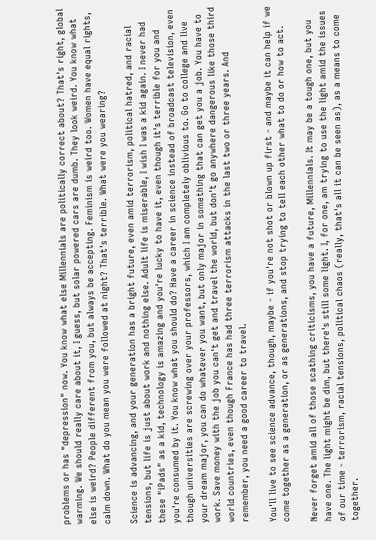problems or has "depression" now. You know what else Millennials are politically correct about? That's right, global warming. We should really care about it, I guess, but solar powered cars are dumb. They look weird. You know what else is weird? People different from you, but always be accepting. Feminism is weird too. Women have equal rights, calm down. What do you mean you were followed at night? That's terrible. What were you wearing?

Science is advancing, and your generation has a bright future, even amid terrorism, political hatred, and racial tensions, but life is just about work and nothing else. Adult life is miserable, I wish I was a kid again. I never had these "iPads" as a kid, technology is amazing and you're lucky to have it, even though it's terrible for you and you're consumed by it. You know what you should do? Have a career in science instead of broadcast television, even though universities are screwing over your professors, which I am completely oblivious to. Go to college and live your dream major, you can do whatever you want, but only major in something that can get you a job. You have to work. Save money with the job you can't get and travel the world, but don't go anywhere dangerous like those third world countries, even though France has had three terrorism attacks in the last two or three years. And remember, you need a good career to travel.

You'll live to see science advance, though, maybe - if you're not shot or blown up first - and maybe it can help if we come together as a generation, or as generations, and stop trying to tell each other what to do or how to act.

Never forget amid all of those scathing criticisms, you have a future, Millennials. It may be a tough one, but you have one. The light might be dim, but there's still some light. I, for one, am trying to use the light amid the issues of our time - terrorism, racial tensions, political chaos (really, that's all it can be seen as), as a means to come together.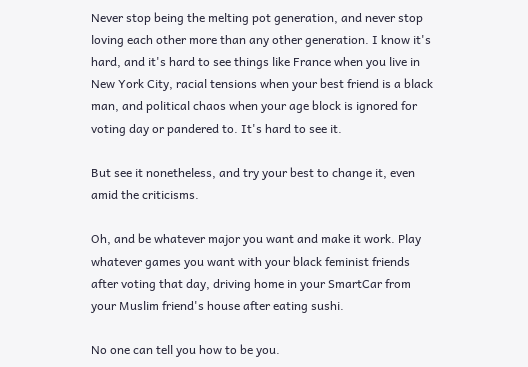Never stop being the melting pot generation, and never stop loving each other more than any other generation. I know it's hard, and it's hard to see things like France when you live in New York City, racial tensions when your best friend is a black man, and political chaos when your age block is ignored for voting day or pandered to. It's hard to see it.

But see it nonetheless, and try your best to change it, even amid the criticisms.

Oh, and be whatever major you want and make it work. Play whatever games you want with your black feminist friends after voting that day, driving home in your SmartCar from your Muslim friend's house after eating sushi.

No one can tell you how to be you.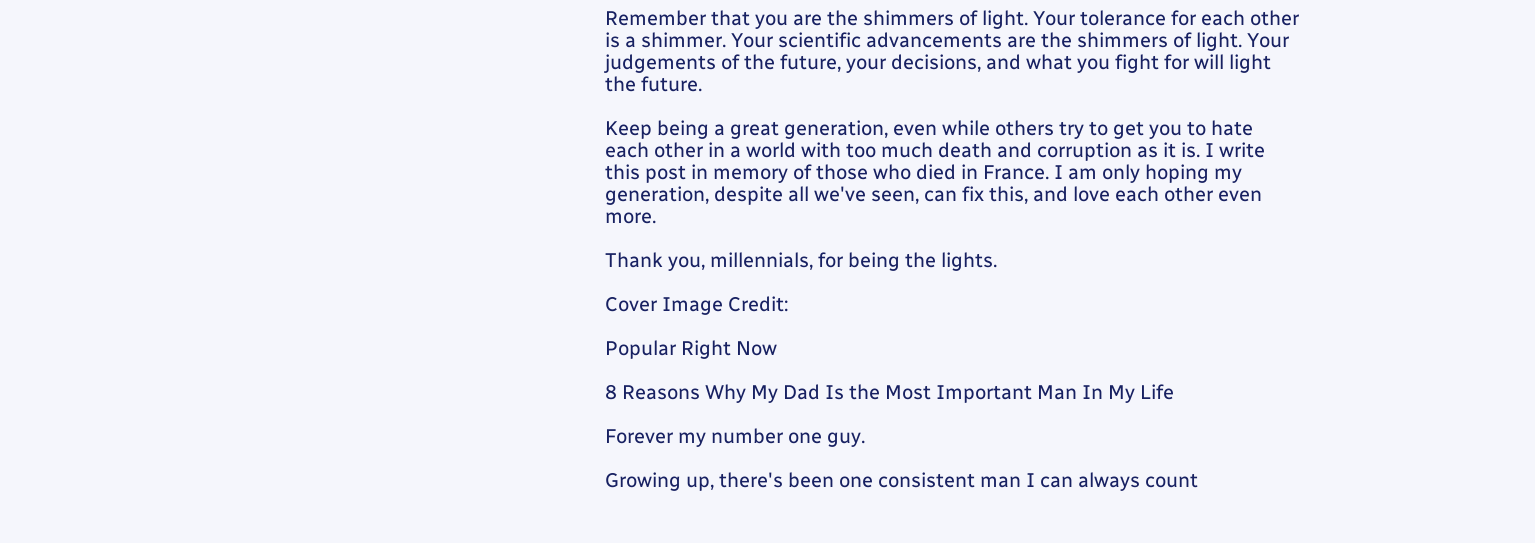Remember that you are the shimmers of light. Your tolerance for each other is a shimmer. Your scientific advancements are the shimmers of light. Your judgements of the future, your decisions, and what you fight for will light the future.

Keep being a great generation, even while others try to get you to hate each other in a world with too much death and corruption as it is. I write this post in memory of those who died in France. I am only hoping my generation, despite all we've seen, can fix this, and love each other even more.

Thank you, millennials, for being the lights.

Cover Image Credit:

Popular Right Now

8 Reasons Why My Dad Is the Most Important Man In My Life

Forever my number one guy.

Growing up, there's been one consistent man I can always count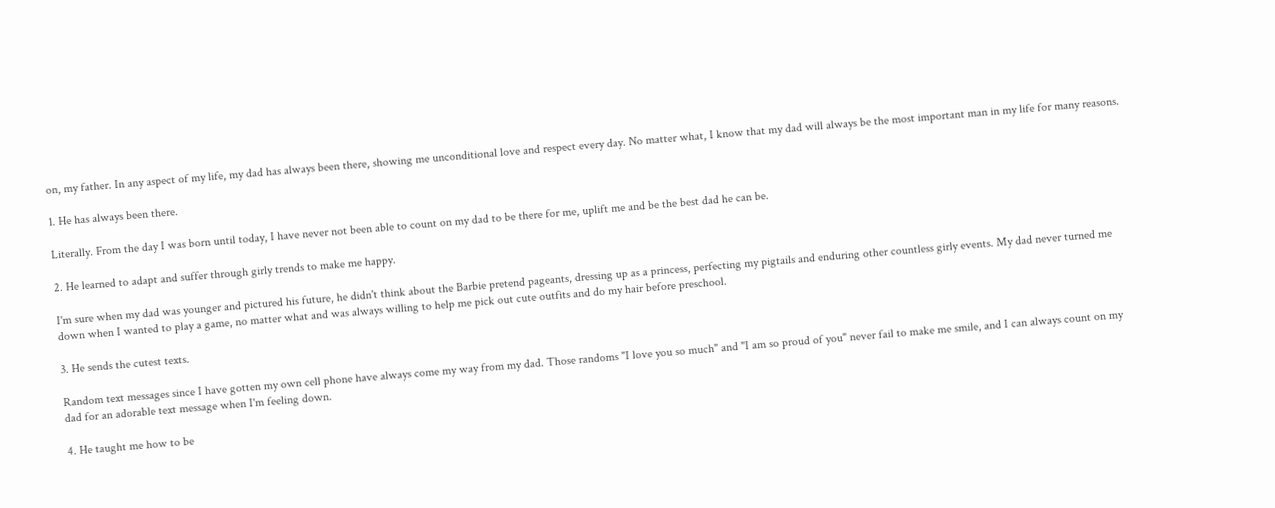on, my father. In any aspect of my life, my dad has always been there, showing me unconditional love and respect every day. No matter what, I know that my dad will always be the most important man in my life for many reasons.

1. He has always been there.

Literally. From the day I was born until today, I have never not been able to count on my dad to be there for me, uplift me and be the best dad he can be.

2. He learned to adapt and suffer through girly trends to make me happy.

I'm sure when my dad was younger and pictured his future, he didn't think about the Barbie pretend pageants, dressing up as a princess, perfecting my pigtails and enduring other countless girly events. My dad never turned me down when I wanted to play a game, no matter what and was always willing to help me pick out cute outfits and do my hair before preschool.

3. He sends the cutest texts.

Random text messages since I have gotten my own cell phone have always come my way from my dad. Those randoms "I love you so much" and "I am so proud of you" never fail to make me smile, and I can always count on my dad for an adorable text message when I'm feeling down.

4. He taught me how to be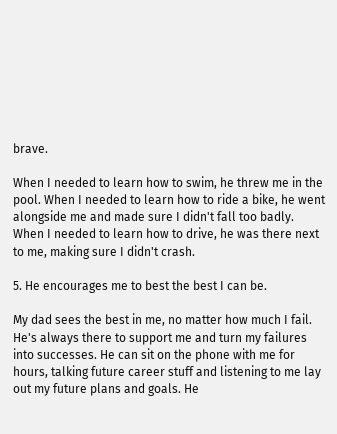brave.

When I needed to learn how to swim, he threw me in the pool. When I needed to learn how to ride a bike, he went alongside me and made sure I didn't fall too badly. When I needed to learn how to drive, he was there next to me, making sure I didn't crash.

5. He encourages me to best the best I can be.

My dad sees the best in me, no matter how much I fail. He's always there to support me and turn my failures into successes. He can sit on the phone with me for hours, talking future career stuff and listening to me lay out my future plans and goals. He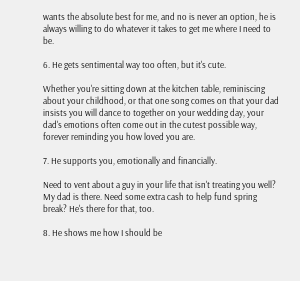wants the absolute best for me, and no is never an option, he is always willing to do whatever it takes to get me where I need to be.

6. He gets sentimental way too often, but it's cute.

Whether you're sitting down at the kitchen table, reminiscing about your childhood, or that one song comes on that your dad insists you will dance to together on your wedding day, your dad's emotions often come out in the cutest possible way, forever reminding you how loved you are.

7. He supports you, emotionally and financially.

Need to vent about a guy in your life that isn't treating you well? My dad is there. Need some extra cash to help fund spring break? He's there for that, too.

8. He shows me how I should be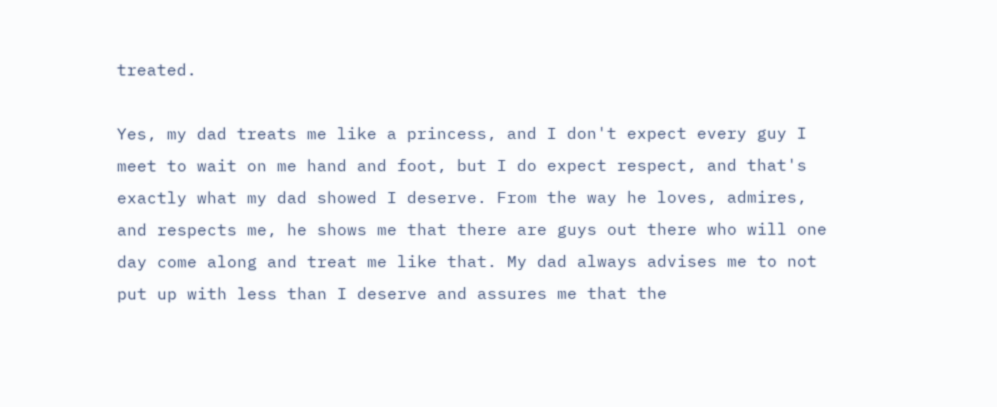treated.

Yes, my dad treats me like a princess, and I don't expect every guy I meet to wait on me hand and foot, but I do expect respect, and that's exactly what my dad showed I deserve. From the way he loves, admires, and respects me, he shows me that there are guys out there who will one day come along and treat me like that. My dad always advises me to not put up with less than I deserve and assures me that the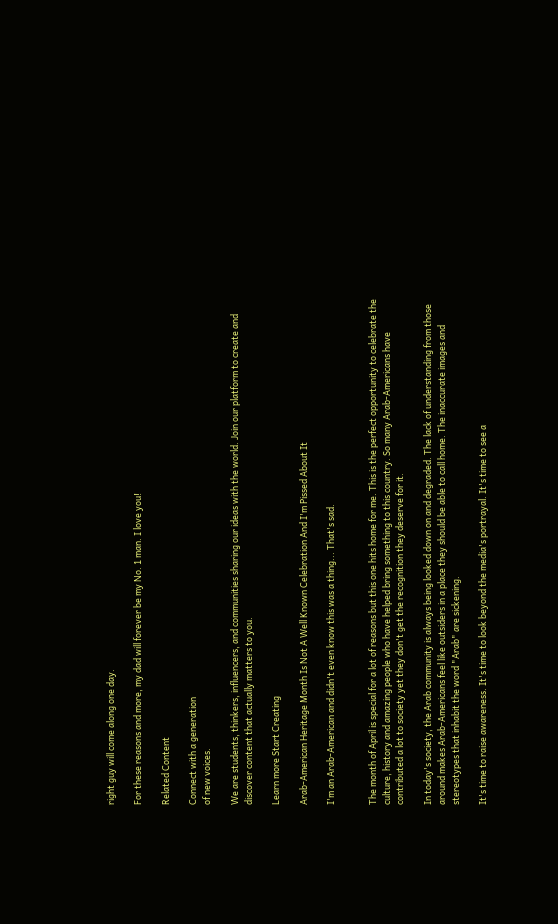right guy will come along one day.

For these reasons and more, my dad will forever be my No. 1 man. I love you!

Related Content

Connect with a generation
of new voices.

We are students, thinkers, influencers, and communities sharing our ideas with the world. Join our platform to create and discover content that actually matters to you.

Learn more Start Creating

Arab-American Heritage Month Is Not A Well Known Celebration And I'm Pissed About It

I'm an Arab-American and didn't even know this was a thing... That's sad.


The month of April is special for a lot of reasons but this one hits home for me. This is the perfect opportunity to celebrate the culture, history and amazing people who have helped bring something to this country. So many Arab-Americans have contributed a lot to society yet they don't get the recognition they deserve for it.

In today's society, the Arab community is always being looked down on and degraded. The lack of understanding from those around makes Arab-Americans feel like outsiders in a place they should be able to call home. The inaccurate images and stereotypes that inhabit the word "Arab" are sickening.

It's time to raise awareness. It's time to look beyond the media's portrayal. It's time to see a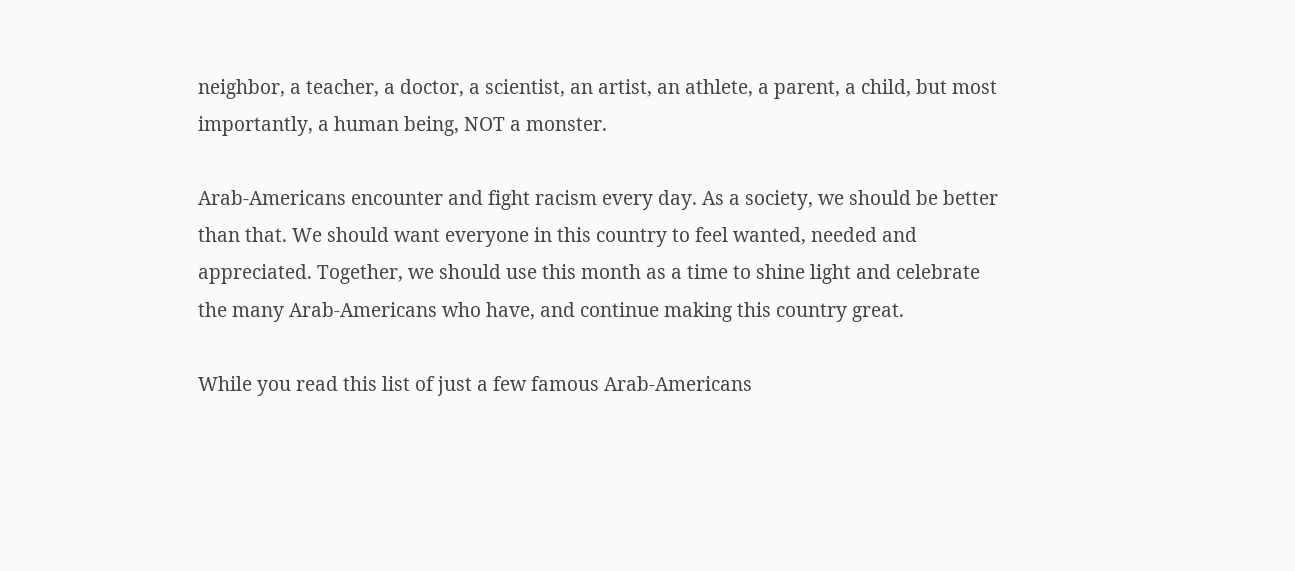neighbor, a teacher, a doctor, a scientist, an artist, an athlete, a parent, a child, but most importantly, a human being, NOT a monster.

Arab-Americans encounter and fight racism every day. As a society, we should be better than that. We should want everyone in this country to feel wanted, needed and appreciated. Together, we should use this month as a time to shine light and celebrate the many Arab-Americans who have, and continue making this country great.

While you read this list of just a few famous Arab-Americans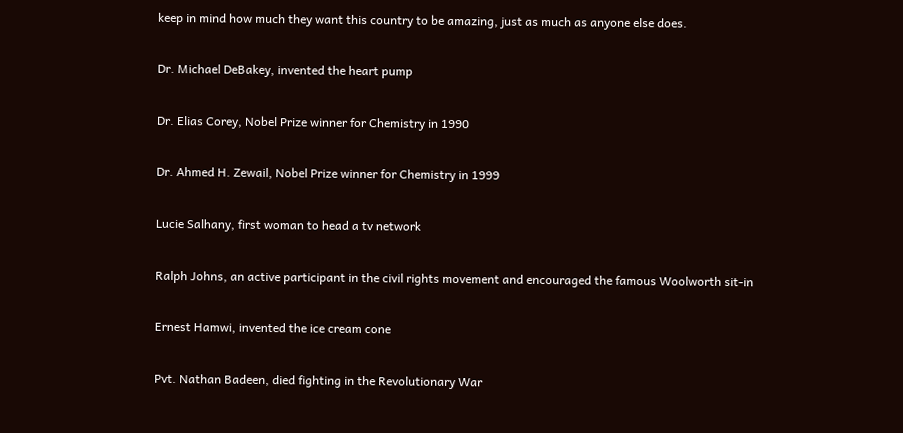keep in mind how much they want this country to be amazing, just as much as anyone else does.

Dr. Michael DeBakey, invented the heart pump

Dr. Elias Corey, Nobel Prize winner for Chemistry in 1990

Dr. Ahmed H. Zewail, Nobel Prize winner for Chemistry in 1999

Lucie Salhany, first woman to head a tv network

Ralph Johns, an active participant in the civil rights movement and encouraged the famous Woolworth sit-in

Ernest Hamwi, invented the ice cream cone

Pvt. Nathan Badeen, died fighting in the Revolutionary War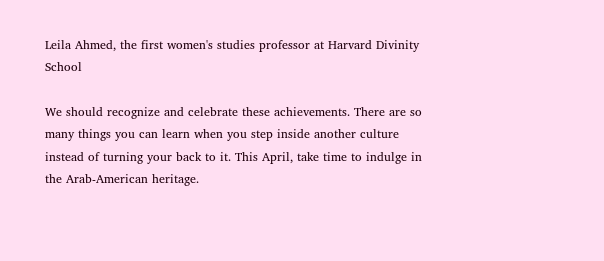Leila Ahmed, the first women's studies professor at Harvard Divinity School

We should recognize and celebrate these achievements. There are so many things you can learn when you step inside another culture instead of turning your back to it. This April, take time to indulge in the Arab-American heritage.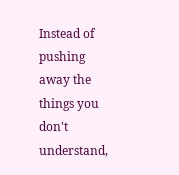Instead of pushing away the things you don't understand,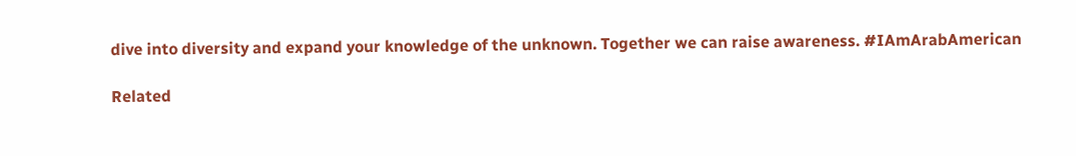dive into diversity and expand your knowledge of the unknown. Together we can raise awareness. #IAmArabAmerican

Related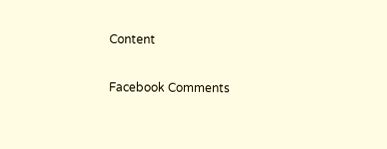Content

Facebook Comments